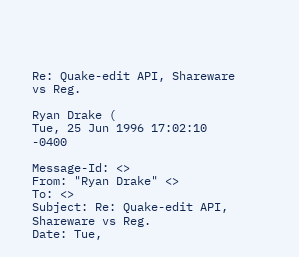Re: Quake-edit API, Shareware vs Reg.

Ryan Drake (
Tue, 25 Jun 1996 17:02:10 -0400

Message-Id: <>
From: "Ryan Drake" <>
To: <>
Subject: Re: Quake-edit API, Shareware vs Reg.
Date: Tue,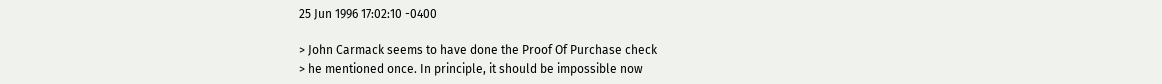25 Jun 1996 17:02:10 -0400

> John Carmack seems to have done the Proof Of Purchase check
> he mentioned once. In principle, it should be impossible now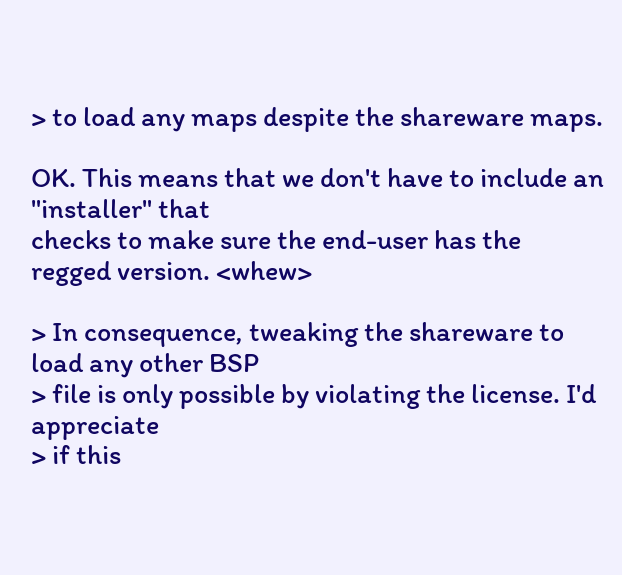> to load any maps despite the shareware maps.

OK. This means that we don't have to include an "installer" that
checks to make sure the end-user has the regged version. <whew>

> In consequence, tweaking the shareware to load any other BSP
> file is only possible by violating the license. I'd appreciate
> if this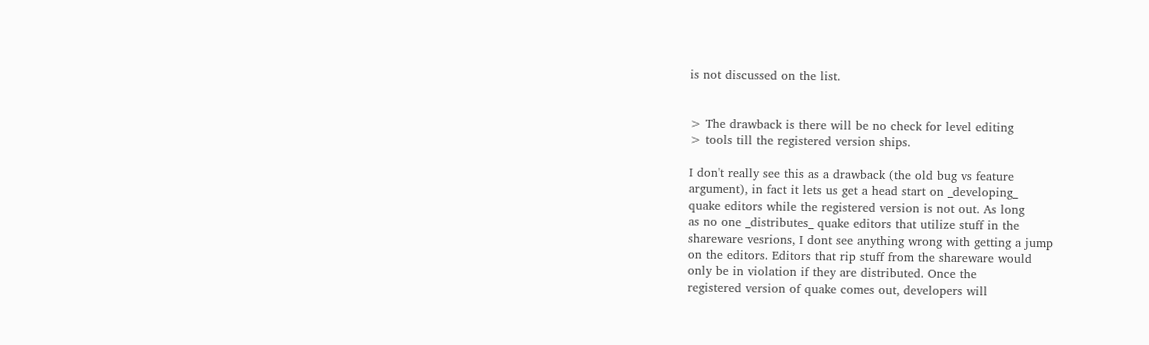is not discussed on the list.


> The drawback is there will be no check for level editing
> tools till the registered version ships.

I don't really see this as a drawback (the old bug vs feature
argument), in fact it lets us get a head start on _developing_
quake editors while the registered version is not out. As long
as no one _distributes_ quake editors that utilize stuff in the
shareware vesrions, I dont see anything wrong with getting a jump
on the editors. Editors that rip stuff from the shareware would
only be in violation if they are distributed. Once the
registered version of quake comes out, developers will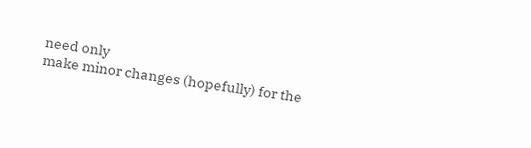need only
make minor changes (hopefully) for the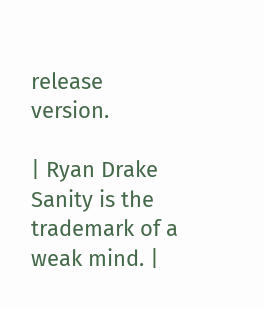release version.

| Ryan Drake            Sanity is the trademark of a weak mind. |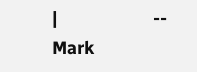|                   -- Mark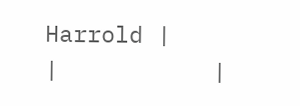Harrold |
|           |